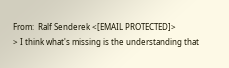From:  Ralf Senderek <[EMAIL PROTECTED]>
> I think what's missing is the understanding that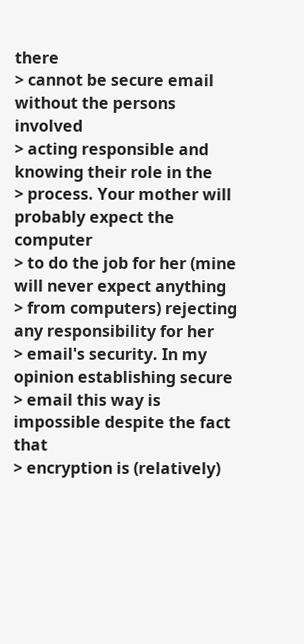there
> cannot be secure email without the persons involved
> acting responsible and knowing their role in the
> process. Your mother will probably expect the computer
> to do the job for her (mine will never expect anything
> from computers) rejecting any responsibility for her
> email's security. In my opinion establishing secure
> email this way is impossible despite the fact that
> encryption is (relatively)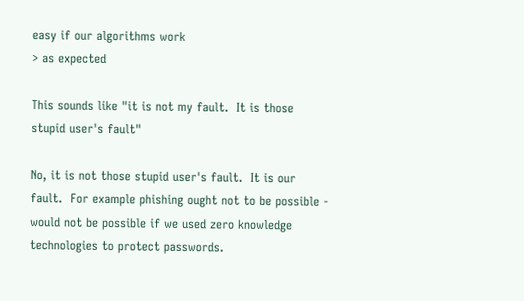easy if our algorithms work
> as expected

This sounds like "it is not my fault.  It is those
stupid user's fault"

No, it is not those stupid user's fault.  It is our
fault.  For example phishing ought not to be possible -
would not be possible if we used zero knowledge
technologies to protect passwords.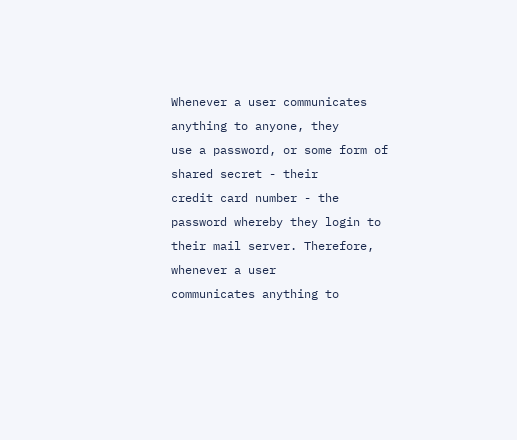Whenever a user communicates anything to anyone, they
use a password, or some form of shared secret - their
credit card number - the password whereby they login to
their mail server. Therefore, whenever a user
communicates anything to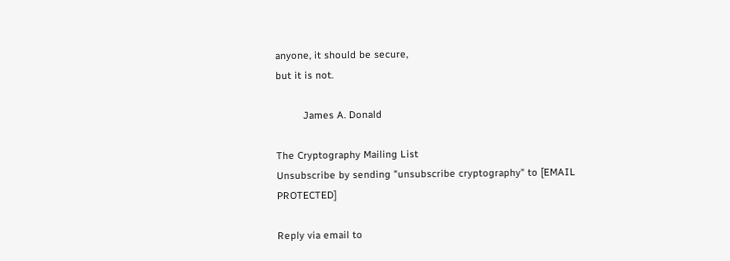anyone, it should be secure,
but it is not.

         James A. Donald

The Cryptography Mailing List
Unsubscribe by sending "unsubscribe cryptography" to [EMAIL PROTECTED]

Reply via email to